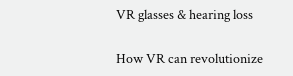VR glasses & hearing loss

How VR can revolutionize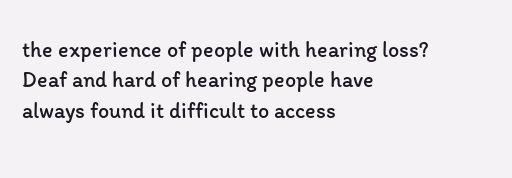the experience of people with hearing loss? Deaf and hard of hearing people have always found it difficult to access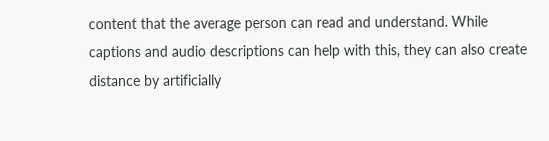content that the average person can read and understand. While captions and audio descriptions can help with this, they can also create distance by artificially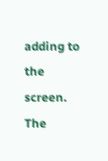adding to the screen. The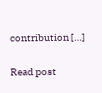contribution […]

Read post